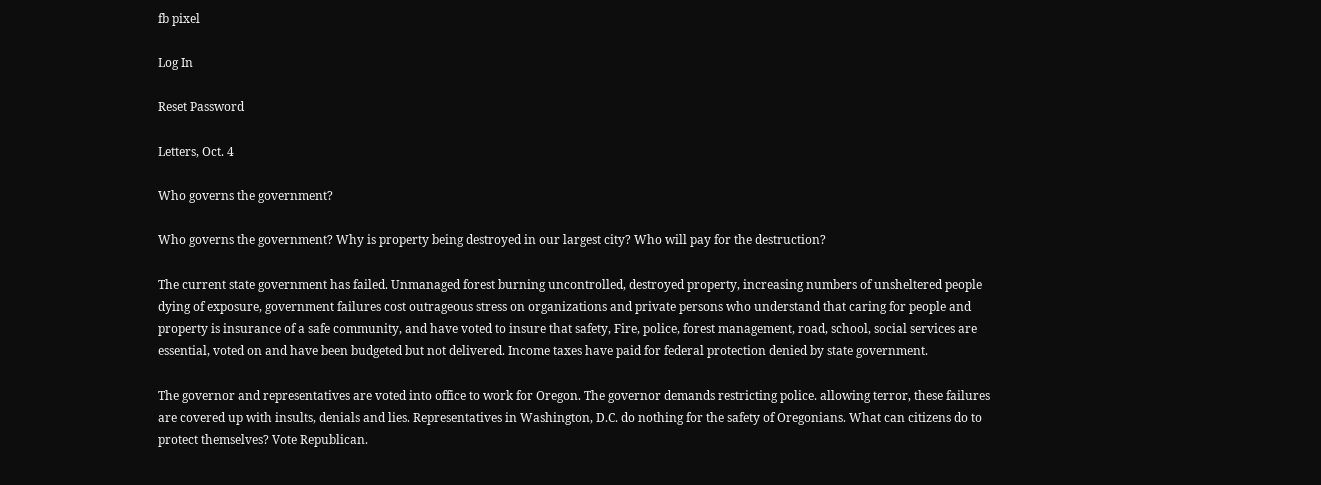fb pixel

Log In

Reset Password

Letters, Oct. 4

Who governs the government?

Who governs the government? Why is property being destroyed in our largest city? Who will pay for the destruction?

The current state government has failed. Unmanaged forest burning uncontrolled, destroyed property, increasing numbers of unsheltered people dying of exposure, government failures cost outrageous stress on organizations and private persons who understand that caring for people and property is insurance of a safe community, and have voted to insure that safety, Fire, police, forest management, road, school, social services are essential, voted on and have been budgeted but not delivered. Income taxes have paid for federal protection denied by state government.

The governor and representatives are voted into office to work for Oregon. The governor demands restricting police. allowing terror, these failures are covered up with insults, denials and lies. Representatives in Washington, D.C. do nothing for the safety of Oregonians. What can citizens do to protect themselves? Vote Republican.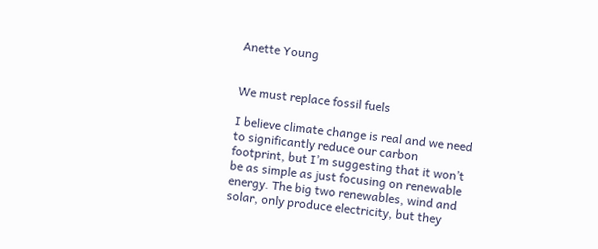Anette Young


We must replace fossil fuels

I believe climate change is real and we need to significantly reduce our carbon footprint, but I’m suggesting that it won’t be as simple as just focusing on renewable energy. The big two renewables, wind and solar, only produce electricity, but they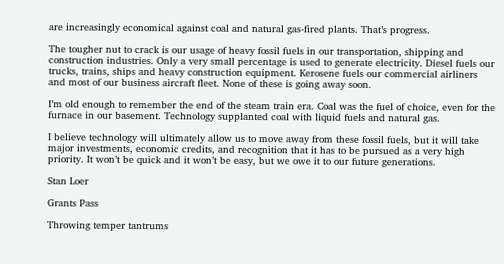are increasingly economical against coal and natural gas-fired plants. That’s progress.

The tougher nut to crack is our usage of heavy fossil fuels in our transportation, shipping and construction industries. Only a very small percentage is used to generate electricity. Diesel fuels our trucks, trains, ships and heavy construction equipment. Kerosene fuels our commercial airliners and most of our business aircraft fleet. None of these is going away soon.

I’m old enough to remember the end of the steam train era. Coal was the fuel of choice, even for the furnace in our basement. Technology supplanted coal with liquid fuels and natural gas.

I believe technology will ultimately allow us to move away from these fossil fuels, but it will take major investments, economic credits, and recognition that it has to be pursued as a very high priority. It won’t be quick and it won’t be easy, but we owe it to our future generations.

Stan Loer

Grants Pass

Throwing temper tantrums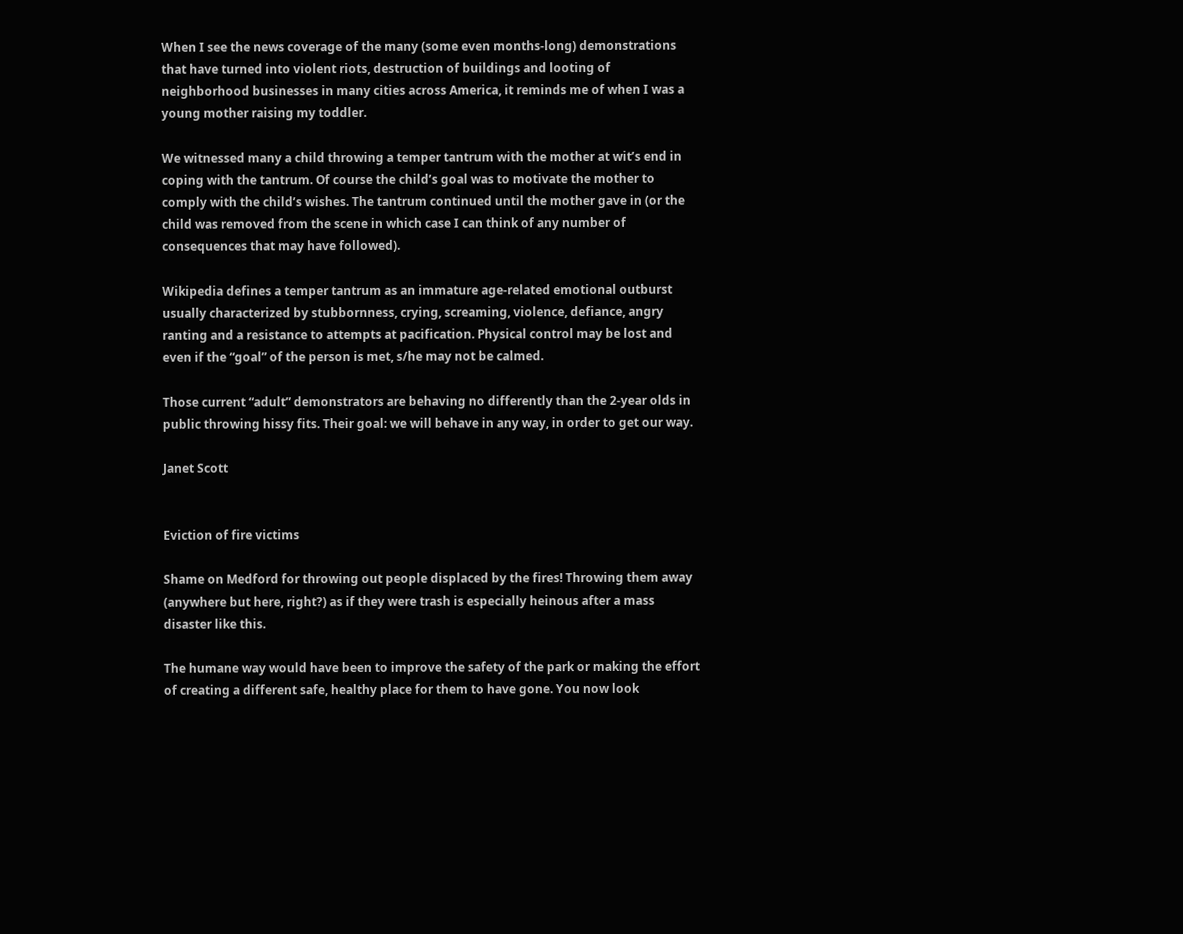When I see the news coverage of the many (some even months-long) demonstrations that have turned into violent riots, destruction of buildings and looting of neighborhood businesses in many cities across America, it reminds me of when I was a young mother raising my toddler.

We witnessed many a child throwing a temper tantrum with the mother at wit’s end in coping with the tantrum. Of course the child’s goal was to motivate the mother to comply with the child’s wishes. The tantrum continued until the mother gave in (or the child was removed from the scene in which case I can think of any number of consequences that may have followed).

Wikipedia defines a temper tantrum as an immature age-related emotional outburst usually characterized by stubbornness, crying, screaming, violence, defiance, angry ranting and a resistance to attempts at pacification. Physical control may be lost and even if the “goal” of the person is met, s/he may not be calmed.

Those current “adult” demonstrators are behaving no differently than the 2-year olds in public throwing hissy fits. Their goal: we will behave in any way, in order to get our way.

Janet Scott


Eviction of fire victims

Shame on Medford for throwing out people displaced by the fires! Throwing them away (anywhere but here, right?) as if they were trash is especially heinous after a mass disaster like this.

The humane way would have been to improve the safety of the park or making the effort of creating a different safe, healthy place for them to have gone. You now look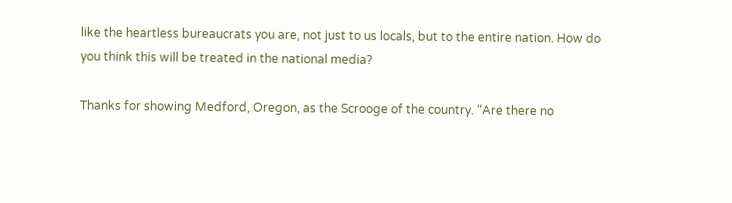like the heartless bureaucrats you are, not just to us locals, but to the entire nation. How do you think this will be treated in the national media?

Thanks for showing Medford, Oregon, as the Scrooge of the country. “Are there no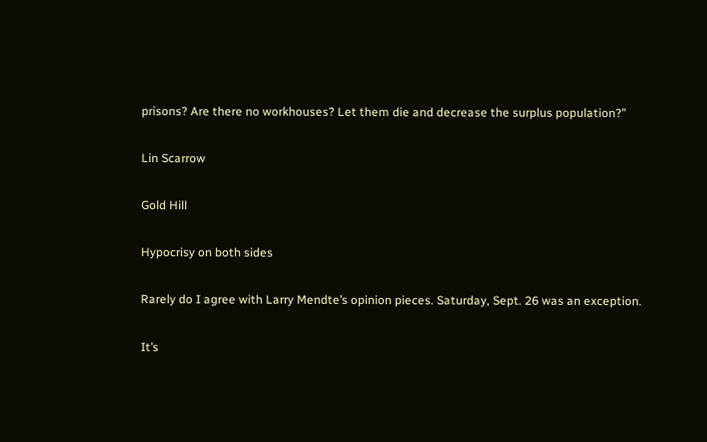prisons? Are there no workhouses? Let them die and decrease the surplus population?”

Lin Scarrow

Gold Hill

Hypocrisy on both sides

Rarely do I agree with Larry Mendte’s opinion pieces. Saturday, Sept. 26 was an exception.

It’s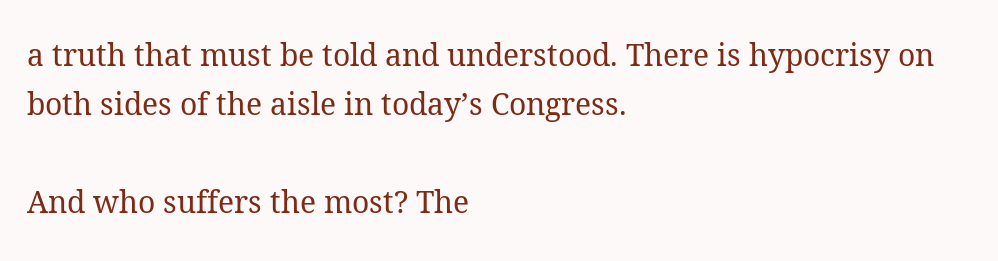a truth that must be told and understood. There is hypocrisy on both sides of the aisle in today’s Congress.

And who suffers the most? The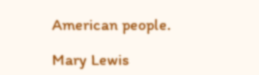American people.

Mary Lewis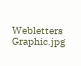Webletters Graphic.jpg